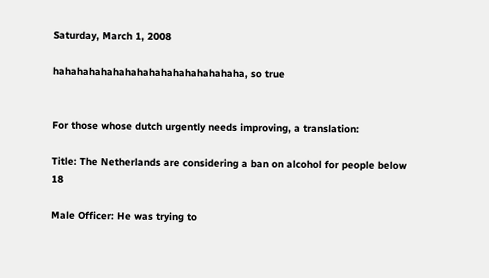Saturday, March 1, 2008

hahahahahahahahahahahahahahahaha, so true


For those whose dutch urgently needs improving, a translation:

Title: The Netherlands are considering a ban on alcohol for people below 18

Male Officer: He was trying to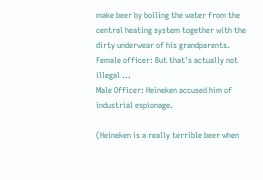make beer by boiling the water from the central heating system together with the dirty underwear of his grandparents.
Female officer: But that's actually not illegal ...
Male Officer: Heineken accused him of industrial espionage.

(Heineken is a really terrible beer when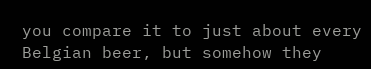you compare it to just about every Belgian beer, but somehow they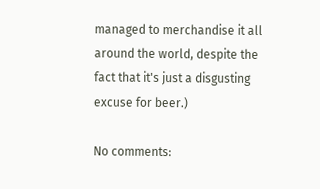managed to merchandise it all around the world, despite the fact that it's just a disgusting excuse for beer.)

No comments: